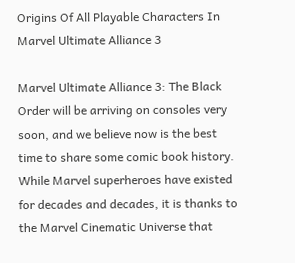Origins Of All Playable Characters In Marvel Ultimate Alliance 3

Marvel Ultimate Alliance 3: The Black Order will be arriving on consoles very soon, and we believe now is the best time to share some comic book history. While Marvel superheroes have existed for decades and decades, it is thanks to the Marvel Cinematic Universe that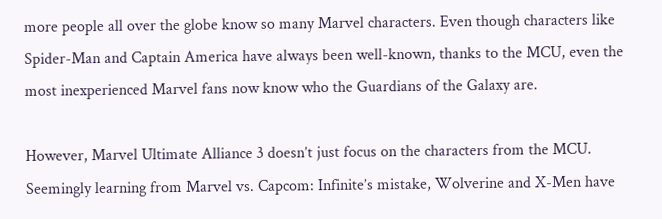more people all over the globe know so many Marvel characters. Even though characters like Spider-Man and Captain America have always been well-known, thanks to the MCU, even the most inexperienced Marvel fans now know who the Guardians of the Galaxy are.

However, Marvel Ultimate Alliance 3 doesn’t just focus on the characters from the MCU. Seemingly learning from Marvel vs. Capcom: Infinite’s mistake, Wolverine and X-Men have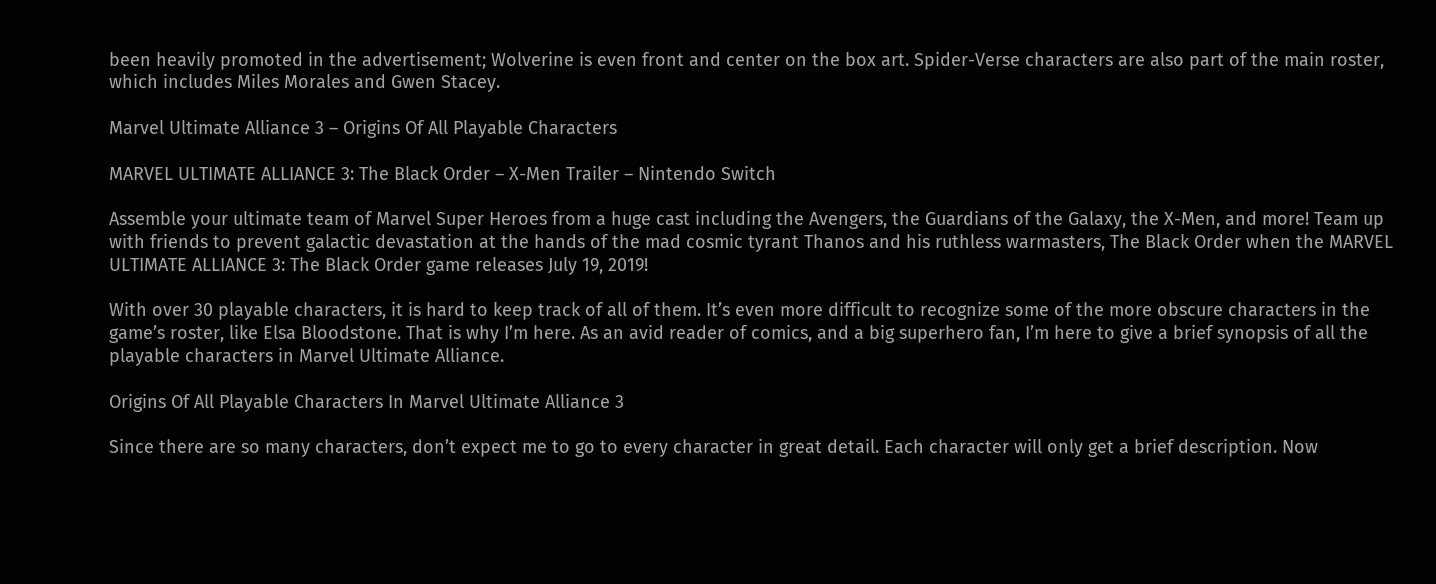been heavily promoted in the advertisement; Wolverine is even front and center on the box art. Spider-Verse characters are also part of the main roster, which includes Miles Morales and Gwen Stacey.

Marvel Ultimate Alliance 3 – Origins Of All Playable Characters

MARVEL ULTIMATE ALLIANCE 3: The Black Order – X-Men Trailer – Nintendo Switch

Assemble your ultimate team of Marvel Super Heroes from a huge cast including the Avengers, the Guardians of the Galaxy, the X-Men, and more! Team up with friends to prevent galactic devastation at the hands of the mad cosmic tyrant Thanos and his ruthless warmasters, The Black Order when the MARVEL ULTIMATE ALLIANCE 3: The Black Order game releases July 19, 2019!

With over 30 playable characters, it is hard to keep track of all of them. It’s even more difficult to recognize some of the more obscure characters in the game’s roster, like Elsa Bloodstone. That is why I’m here. As an avid reader of comics, and a big superhero fan, I’m here to give a brief synopsis of all the playable characters in Marvel Ultimate Alliance.

Origins Of All Playable Characters In Marvel Ultimate Alliance 3

Since there are so many characters, don’t expect me to go to every character in great detail. Each character will only get a brief description. Now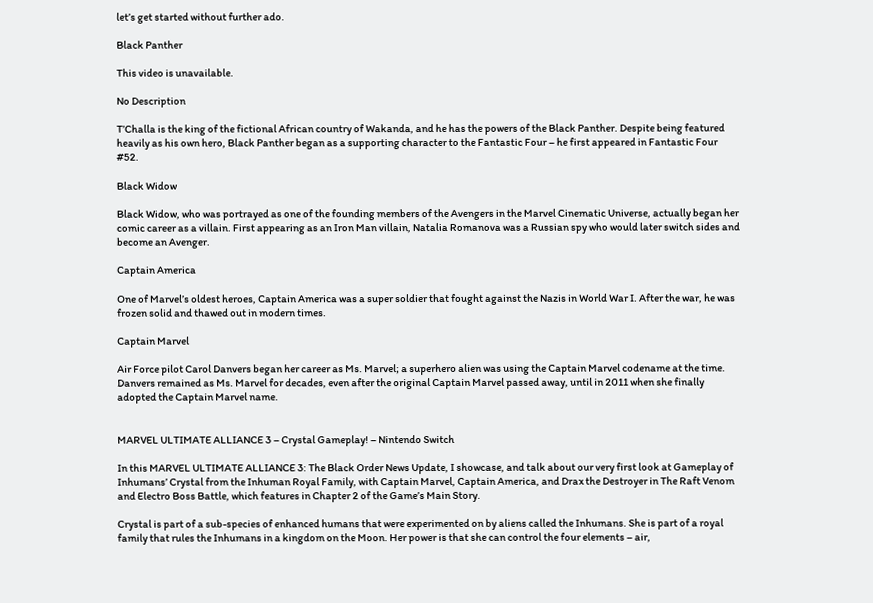let’s get started without further ado.

Black Panther

This video is unavailable.

No Description

T’Challa is the king of the fictional African country of Wakanda, and he has the powers of the Black Panther. Despite being featured heavily as his own hero, Black Panther began as a supporting character to the Fantastic Four – he first appeared in Fantastic Four #52.

Black Widow

Black Widow, who was portrayed as one of the founding members of the Avengers in the Marvel Cinematic Universe, actually began her comic career as a villain. First appearing as an Iron Man villain, Natalia Romanova was a Russian spy who would later switch sides and become an Avenger.

Captain America

One of Marvel’s oldest heroes, Captain America was a super soldier that fought against the Nazis in World War I. After the war, he was frozen solid and thawed out in modern times.

Captain Marvel

Air Force pilot Carol Danvers began her career as Ms. Marvel; a superhero alien was using the Captain Marvel codename at the time. Danvers remained as Ms. Marvel for decades, even after the original Captain Marvel passed away, until in 2011 when she finally adopted the Captain Marvel name.


MARVEL ULTIMATE ALLIANCE 3 – Crystal Gameplay! – Nintendo Switch

In this MARVEL ULTIMATE ALLIANCE 3: The Black Order News Update, I showcase, and talk about our very first look at Gameplay of Inhumans’ Crystal from the Inhuman Royal Family, with Captain Marvel, Captain America, and Drax the Destroyer in The Raft Venom and Electro Boss Battle, which features in Chapter 2 of the Game’s Main Story.

Crystal is part of a sub-species of enhanced humans that were experimented on by aliens called the Inhumans. She is part of a royal family that rules the Inhumans in a kingdom on the Moon. Her power is that she can control the four elements – air,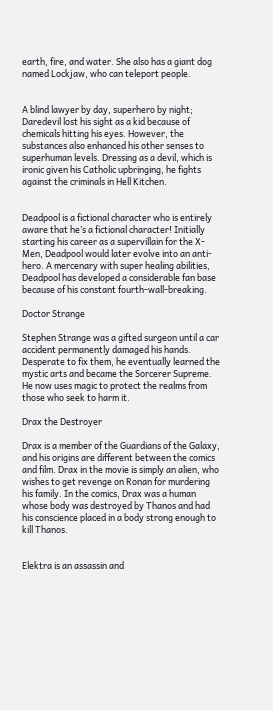earth, fire, and water. She also has a giant dog named Lockjaw, who can teleport people.


A blind lawyer by day, superhero by night; Daredevil lost his sight as a kid because of chemicals hitting his eyes. However, the substances also enhanced his other senses to superhuman levels. Dressing as a devil, which is ironic given his Catholic upbringing, he fights against the criminals in Hell Kitchen.


Deadpool is a fictional character who is entirely aware that he’s a fictional character! Initially starting his career as a supervillain for the X-Men, Deadpool would later evolve into an anti-hero. A mercenary with super healing abilities, Deadpool has developed a considerable fan base because of his constant fourth-wall-breaking.

Doctor Strange

Stephen Strange was a gifted surgeon until a car accident permanently damaged his hands. Desperate to fix them, he eventually learned the mystic arts and became the Sorcerer Supreme. He now uses magic to protect the realms from those who seek to harm it.

Drax the Destroyer

Drax is a member of the Guardians of the Galaxy, and his origins are different between the comics and film. Drax in the movie is simply an alien, who wishes to get revenge on Ronan for murdering his family. In the comics, Drax was a human whose body was destroyed by Thanos and had his conscience placed in a body strong enough to kill Thanos.


Elektra is an assassin and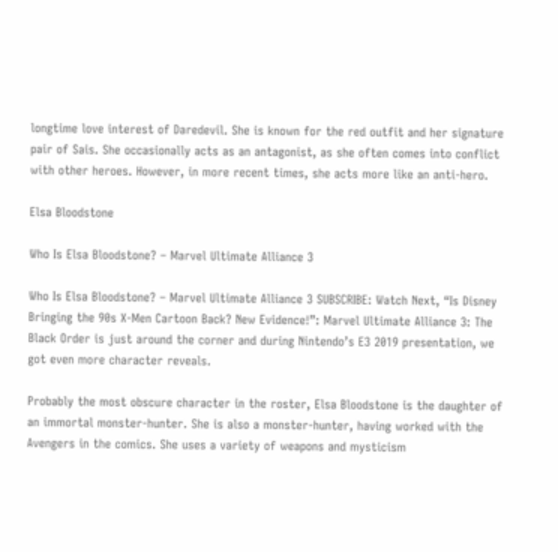longtime love interest of Daredevil. She is known for the red outfit and her signature pair of Sais. She occasionally acts as an antagonist, as she often comes into conflict with other heroes. However, in more recent times, she acts more like an anti-hero.

Elsa Bloodstone

Who Is Elsa Bloodstone? – Marvel Ultimate Alliance 3

Who Is Elsa Bloodstone? – Marvel Ultimate Alliance 3 SUBSCRIBE: Watch Next, “Is Disney Bringing the 90s X-Men Cartoon Back? New Evidence!”: Marvel Ultimate Alliance 3: The Black Order is just around the corner and during Nintendo’s E3 2019 presentation, we got even more character reveals.

Probably the most obscure character in the roster, Elsa Bloodstone is the daughter of an immortal monster-hunter. She is also a monster-hunter, having worked with the Avengers in the comics. She uses a variety of weapons and mysticism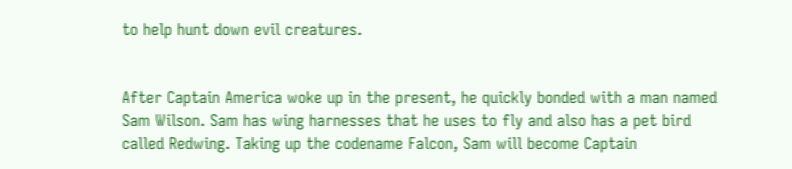to help hunt down evil creatures.


After Captain America woke up in the present, he quickly bonded with a man named Sam Wilson. Sam has wing harnesses that he uses to fly and also has a pet bird called Redwing. Taking up the codename Falcon, Sam will become Captain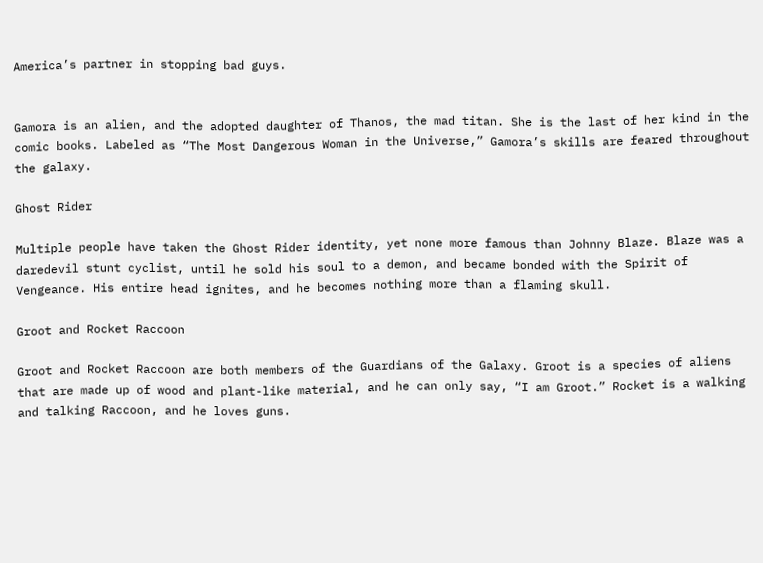America’s partner in stopping bad guys.


Gamora is an alien, and the adopted daughter of Thanos, the mad titan. She is the last of her kind in the comic books. Labeled as “The Most Dangerous Woman in the Universe,” Gamora’s skills are feared throughout the galaxy.

Ghost Rider

Multiple people have taken the Ghost Rider identity, yet none more famous than Johnny Blaze. Blaze was a daredevil stunt cyclist, until he sold his soul to a demon, and became bonded with the Spirit of Vengeance. His entire head ignites, and he becomes nothing more than a flaming skull.

Groot and Rocket Raccoon

Groot and Rocket Raccoon are both members of the Guardians of the Galaxy. Groot is a species of aliens that are made up of wood and plant-like material, and he can only say, “I am Groot.” Rocket is a walking and talking Raccoon, and he loves guns.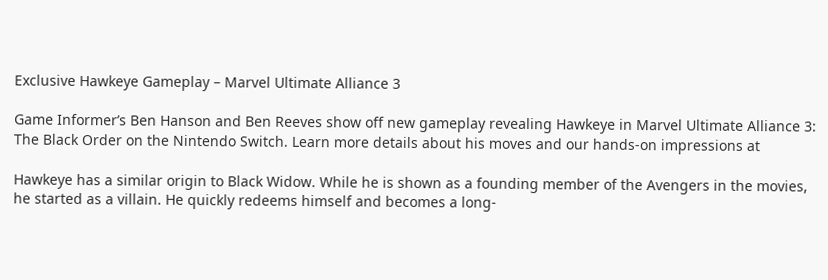Exclusive Hawkeye Gameplay – Marvel Ultimate Alliance 3

Game Informer’s Ben Hanson and Ben Reeves show off new gameplay revealing Hawkeye in Marvel Ultimate Alliance 3: The Black Order on the Nintendo Switch. Learn more details about his moves and our hands-on impressions at

Hawkeye has a similar origin to Black Widow. While he is shown as a founding member of the Avengers in the movies, he started as a villain. He quickly redeems himself and becomes a long-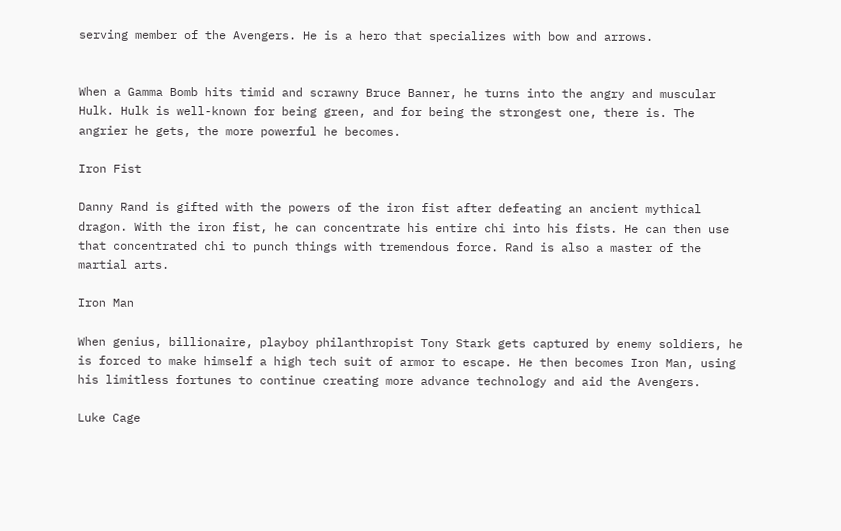serving member of the Avengers. He is a hero that specializes with bow and arrows.


When a Gamma Bomb hits timid and scrawny Bruce Banner, he turns into the angry and muscular Hulk. Hulk is well-known for being green, and for being the strongest one, there is. The angrier he gets, the more powerful he becomes.

Iron Fist

Danny Rand is gifted with the powers of the iron fist after defeating an ancient mythical dragon. With the iron fist, he can concentrate his entire chi into his fists. He can then use that concentrated chi to punch things with tremendous force. Rand is also a master of the martial arts.

Iron Man

When genius, billionaire, playboy philanthropist Tony Stark gets captured by enemy soldiers, he is forced to make himself a high tech suit of armor to escape. He then becomes Iron Man, using his limitless fortunes to continue creating more advance technology and aid the Avengers.

Luke Cage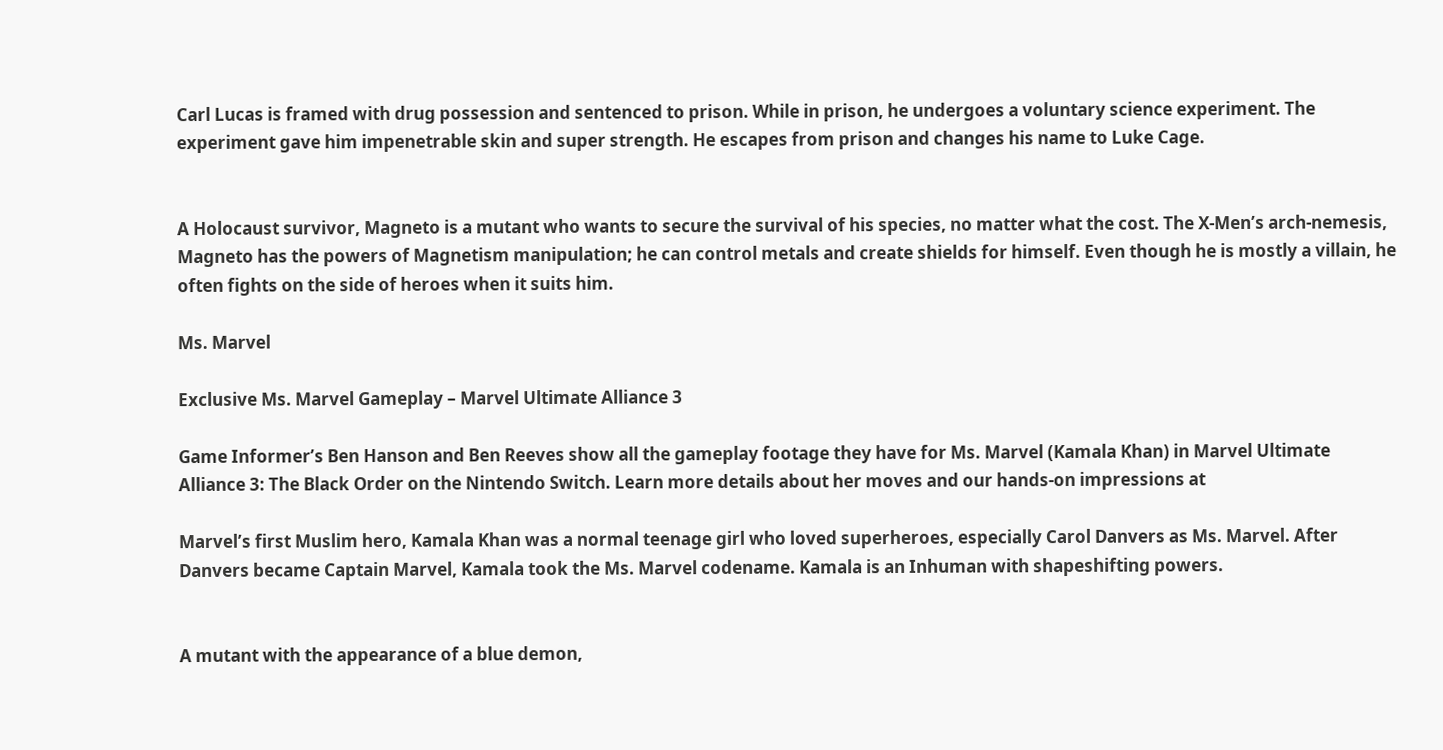Carl Lucas is framed with drug possession and sentenced to prison. While in prison, he undergoes a voluntary science experiment. The experiment gave him impenetrable skin and super strength. He escapes from prison and changes his name to Luke Cage.


A Holocaust survivor, Magneto is a mutant who wants to secure the survival of his species, no matter what the cost. The X-Men’s arch-nemesis, Magneto has the powers of Magnetism manipulation; he can control metals and create shields for himself. Even though he is mostly a villain, he often fights on the side of heroes when it suits him.

Ms. Marvel

Exclusive Ms. Marvel Gameplay – Marvel Ultimate Alliance 3

Game Informer’s Ben Hanson and Ben Reeves show all the gameplay footage they have for Ms. Marvel (Kamala Khan) in Marvel Ultimate Alliance 3: The Black Order on the Nintendo Switch. Learn more details about her moves and our hands-on impressions at

Marvel’s first Muslim hero, Kamala Khan was a normal teenage girl who loved superheroes, especially Carol Danvers as Ms. Marvel. After Danvers became Captain Marvel, Kamala took the Ms. Marvel codename. Kamala is an Inhuman with shapeshifting powers.


A mutant with the appearance of a blue demon,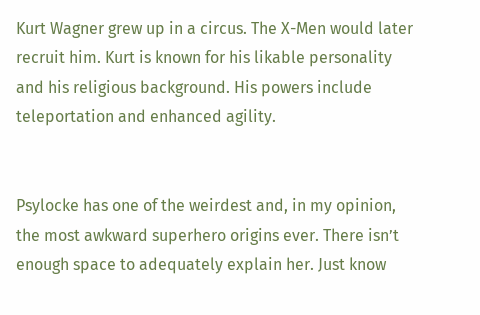Kurt Wagner grew up in a circus. The X-Men would later recruit him. Kurt is known for his likable personality and his religious background. His powers include teleportation and enhanced agility.


Psylocke has one of the weirdest and, in my opinion, the most awkward superhero origins ever. There isn’t enough space to adequately explain her. Just know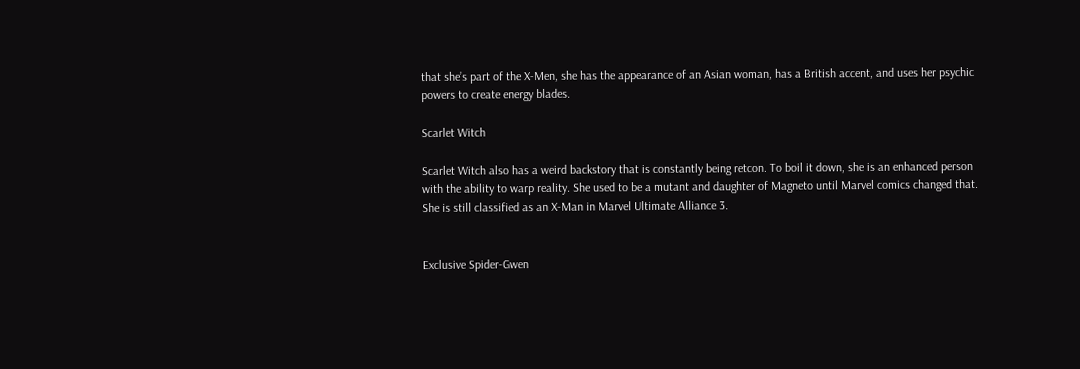that she’s part of the X-Men, she has the appearance of an Asian woman, has a British accent, and uses her psychic powers to create energy blades.

Scarlet Witch

Scarlet Witch also has a weird backstory that is constantly being retcon. To boil it down, she is an enhanced person with the ability to warp reality. She used to be a mutant and daughter of Magneto until Marvel comics changed that. She is still classified as an X-Man in Marvel Ultimate Alliance 3.


Exclusive Spider-Gwen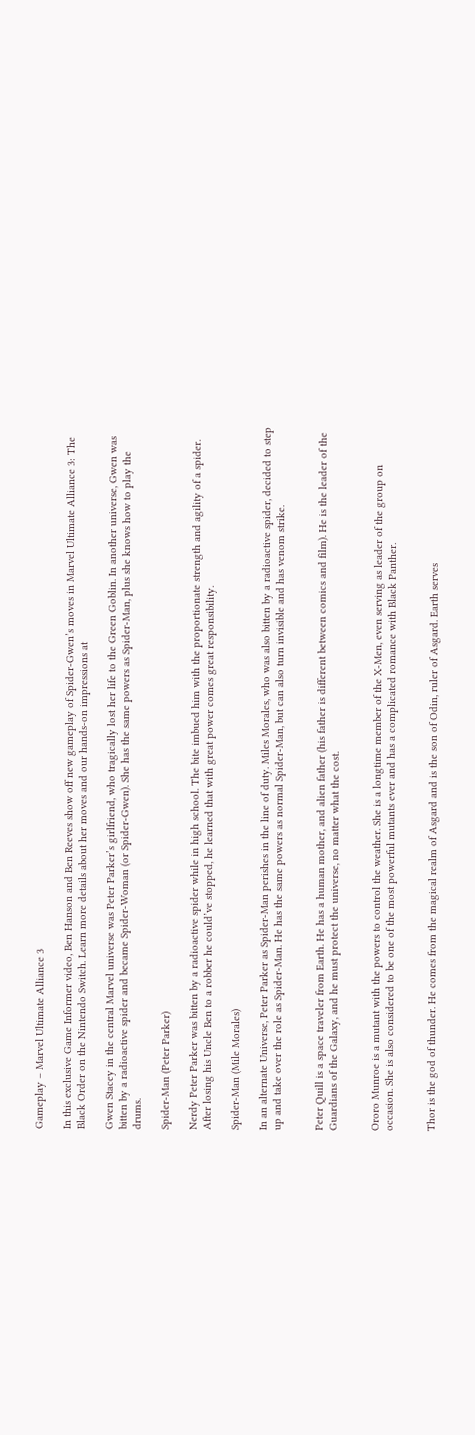Gameplay – Marvel Ultimate Alliance 3

In this exclusive Game Informer video, Ben Hanson and Ben Reeves show off new gameplay of Spider-Gwen’s moves in Marvel Ultimate Alliance 3: The Black Order on the Nintendo Switch. Learn more details about her moves and our hands-on impressions at

Gwen Stacey in the central Marvel universe was Peter Parker’s girlfriend, who tragically lost her life to the Green Goblin. In another universe, Gwen was bitten by a radioactive spider and became Spider-Woman (or Spider-Gwen). She has the same powers as Spider-Man, plus she knows how to play the drums.

Spider-Man (Peter Parker)

Nerdy Peter Parker was bitten by a radioactive spider while in high school. The bite imbued him with the proportionate strength and agility of a spider. After losing his Uncle Ben to a robber he could’ve stopped, he learned that with great power comes great responsibility.

Spider-Man (Mile Morales)

In an alternate Universe, Peter Parker as Spider-Man perishes in the line of duty. Miles Morales, who was also bitten by a radioactive spider, decided to step up and take over the role as Spider-Man. He has the same powers as normal Spider-Man, but can also turn invisible and has venom strike.


Peter Quill is a space traveler from Earth. He has a human mother, and alien father (his father is different between comics and film). He is the leader of the Guardians of the Galaxy, and he must protect the universe, no matter what the cost.


Ororo Munroe is a mutant with the powers to control the weather. She is a longtime member of the X-Men, even serving as leader of the group on occasion. She is also considered to be one of the most powerful mutants ever and has a complicated romance with Black Panther.


Thor is the god of thunder. He comes from the magical realm of Asgard and is the son of Odin, ruler of Asgard. Earth serves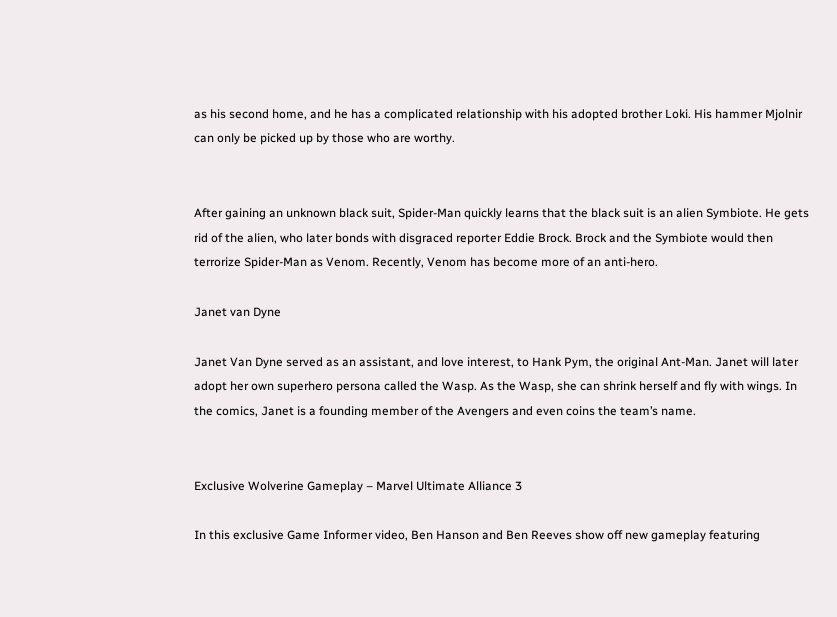as his second home, and he has a complicated relationship with his adopted brother Loki. His hammer Mjolnir can only be picked up by those who are worthy.


After gaining an unknown black suit, Spider-Man quickly learns that the black suit is an alien Symbiote. He gets rid of the alien, who later bonds with disgraced reporter Eddie Brock. Brock and the Symbiote would then terrorize Spider-Man as Venom. Recently, Venom has become more of an anti-hero.

Janet van Dyne

Janet Van Dyne served as an assistant, and love interest, to Hank Pym, the original Ant-Man. Janet will later adopt her own superhero persona called the Wasp. As the Wasp, she can shrink herself and fly with wings. In the comics, Janet is a founding member of the Avengers and even coins the team’s name.


Exclusive Wolverine Gameplay – Marvel Ultimate Alliance 3

In this exclusive Game Informer video, Ben Hanson and Ben Reeves show off new gameplay featuring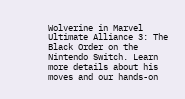Wolverine in Marvel Ultimate Alliance 3: The Black Order on the Nintendo Switch. Learn more details about his moves and our hands-on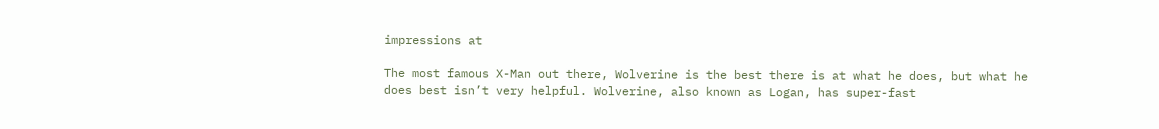impressions at

The most famous X-Man out there, Wolverine is the best there is at what he does, but what he does best isn’t very helpful. Wolverine, also known as Logan, has super-fast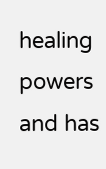healing powers and has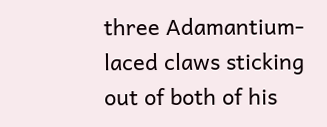three Adamantium-laced claws sticking out of both of his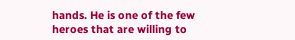hands. He is one of the few heroes that are willing to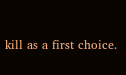kill as a first choice.